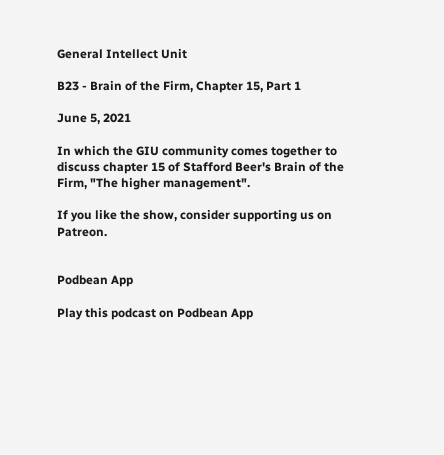General Intellect Unit

B23 - Brain of the Firm, Chapter 15, Part 1

June 5, 2021

In which the GIU community comes together to discuss chapter 15 of Stafford Beer's Brain of the Firm, "The higher management".

If you like the show, consider supporting us on Patreon.


Podbean App

Play this podcast on Podbean App